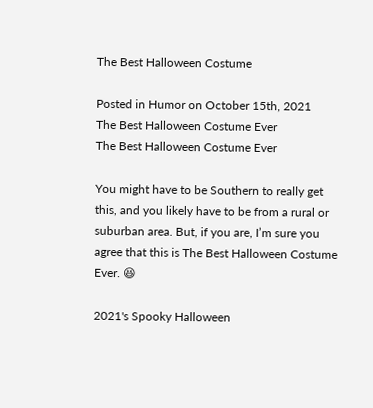The Best Halloween Costume

Posted in Humor on October 15th, 2021
The Best Halloween Costume Ever
The Best Halloween Costume Ever

You might have to be Southern to really get this, and you likely have to be from a rural or suburban area. But, if you are, I’m sure you agree that this is The Best Halloween Costume Ever. 😆

2021's Spooky Halloween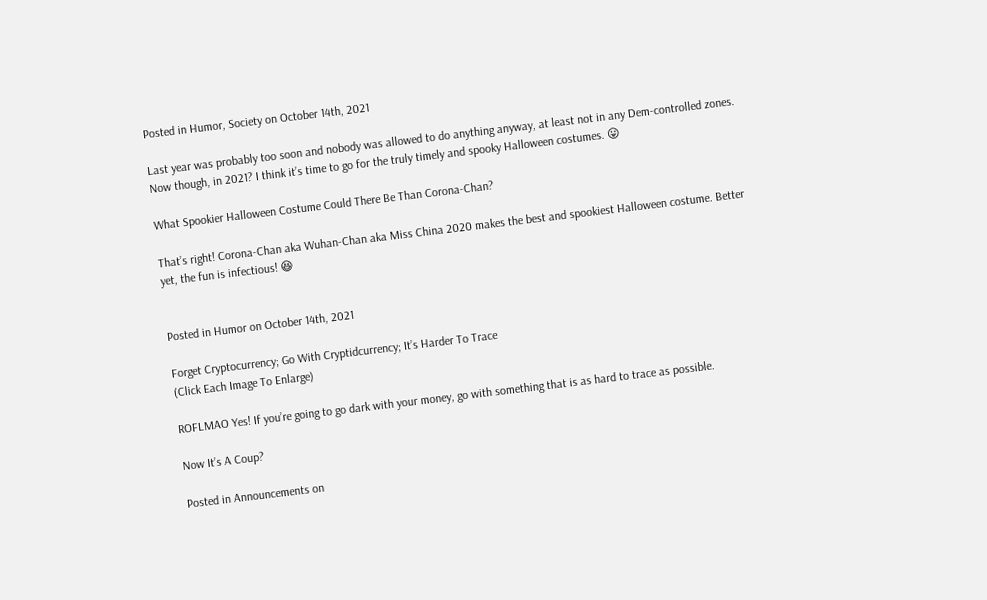Posted in Humor, Society on October 14th, 2021

Last year was probably too soon and nobody was allowed to do anything anyway, at least not in any Dem-controlled zones. Now though, in 2021? I think it’s time to go for the truly timely and spooky Halloween costumes. 😛

What Spookier Halloween Costume Could There Be Than Corona-Chan?

That’s right! Corona-Chan aka Wuhan-Chan aka Miss China 2020 makes the best and spookiest Halloween costume. Better yet, the fun is infectious! 😆


Posted in Humor on October 14th, 2021

Forget Cryptocurrency; Go With Cryptidcurrency; It’s Harder To Trace
(Click Each Image To Enlarge)

ROFLMAO Yes! If you’re going to go dark with your money, go with something that is as hard to trace as possible.

Now It’s A Coup?

Posted in Announcements on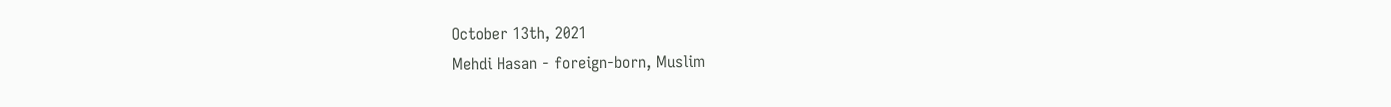October 13th, 2021
Mehdi Hasan - foreign-born, Muslim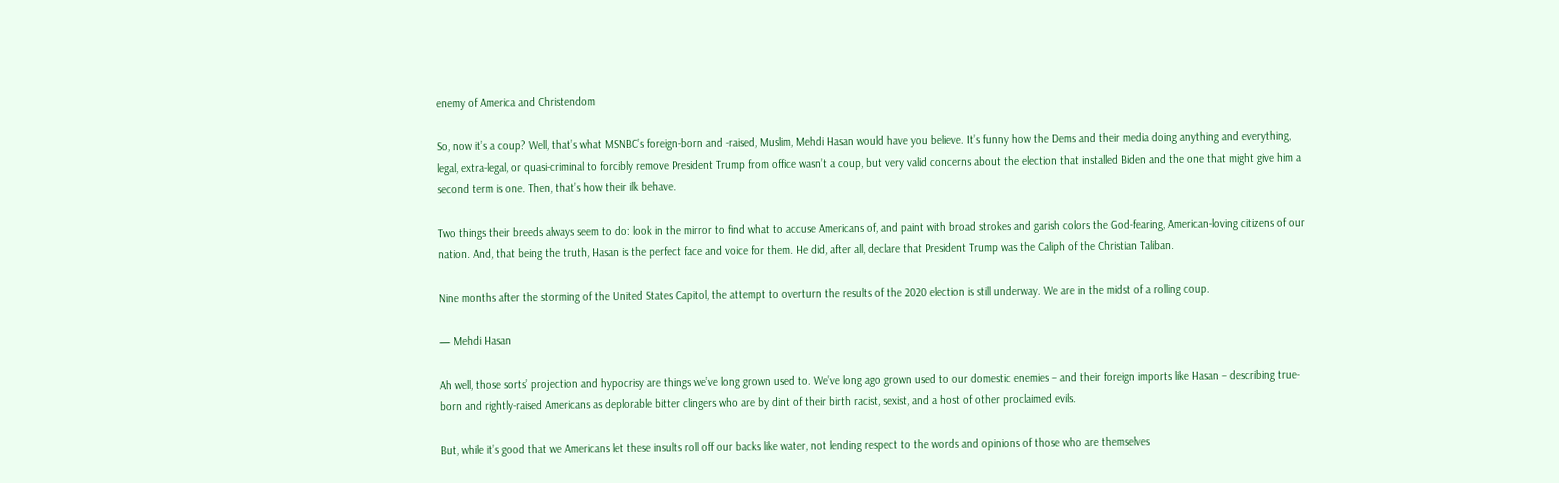enemy of America and Christendom

So, now it’s a coup? Well, that’s what MSNBC’s foreign-born and -raised, Muslim, Mehdi Hasan would have you believe. It’s funny how the Dems and their media doing anything and everything, legal, extra-legal, or quasi-criminal to forcibly remove President Trump from office wasn’t a coup, but very valid concerns about the election that installed Biden and the one that might give him a second term is one. Then, that’s how their ilk behave.

Two things their breeds always seem to do: look in the mirror to find what to accuse Americans of, and paint with broad strokes and garish colors the God-fearing, American-loving citizens of our nation. And, that being the truth, Hasan is the perfect face and voice for them. He did, after all, declare that President Trump was the Caliph of the Christian Taliban.

Nine months after the storming of the United States Capitol, the attempt to overturn the results of the 2020 election is still underway. We are in the midst of a rolling coup.

— Mehdi Hasan

Ah well, those sorts’ projection and hypocrisy are things we’ve long grown used to. We’ve long ago grown used to our domestic enemies – and their foreign imports like Hasan – describing true-born and rightly-raised Americans as deplorable bitter clingers who are by dint of their birth racist, sexist, and a host of other proclaimed evils.

But, while it’s good that we Americans let these insults roll off our backs like water, not lending respect to the words and opinions of those who are themselves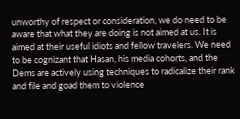unworthy of respect or consideration, we do need to be aware that what they are doing is not aimed at us. It is aimed at their useful idiots and fellow travelers. We need to be cognizant that Hasan, his media cohorts, and the Dems are actively using techniques to radicalize their rank and file and goad them to violence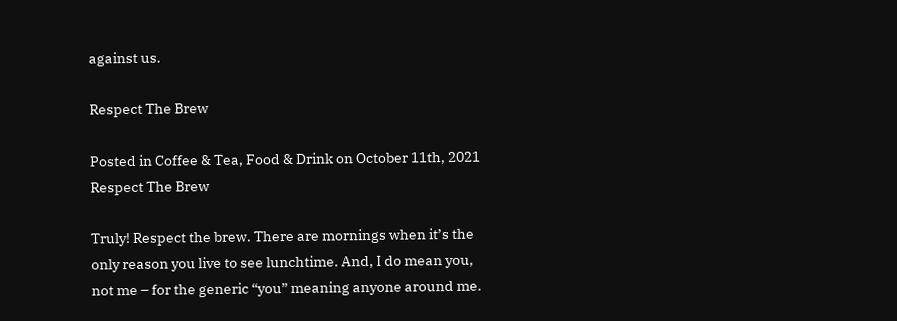against us.

Respect The Brew

Posted in Coffee & Tea, Food & Drink on October 11th, 2021
Respect The Brew

Truly! Respect the brew. There are mornings when it’s the only reason you live to see lunchtime. And, I do mean you, not me – for the generic “you” meaning anyone around me.